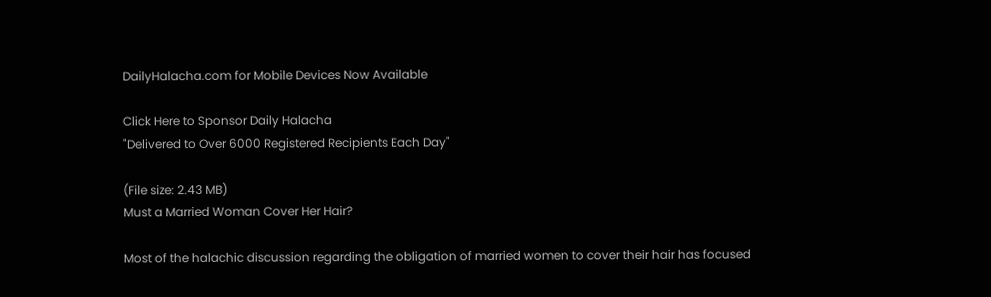DailyHalacha.com for Mobile Devices Now Available

Click Here to Sponsor Daily Halacha
"Delivered to Over 6000 Registered Recipients Each Day"

(File size: 2.43 MB)
Must a Married Woman Cover Her Hair?

Most of the halachic discussion regarding the obligation of married women to cover their hair has focused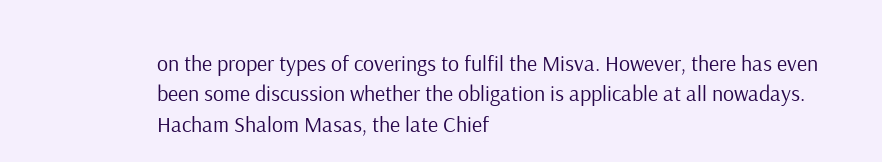on the proper types of coverings to fulfil the Misva. However, there has even been some discussion whether the obligation is applicable at all nowadays. Hacham Shalom Masas, the late Chief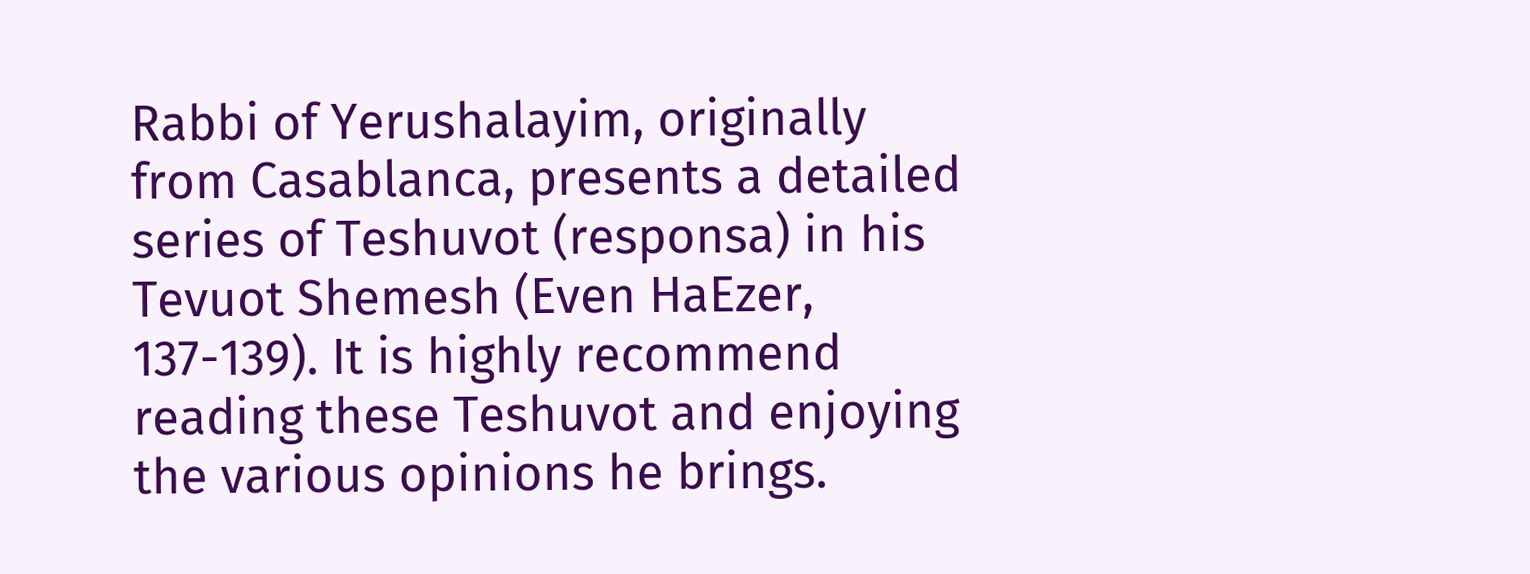Rabbi of Yerushalayim, originally from Casablanca, presents a detailed series of Teshuvot (responsa) in his Tevuot Shemesh (Even HaEzer, 137-139). It is highly recommend reading these Teshuvot and enjoying the various opinions he brings.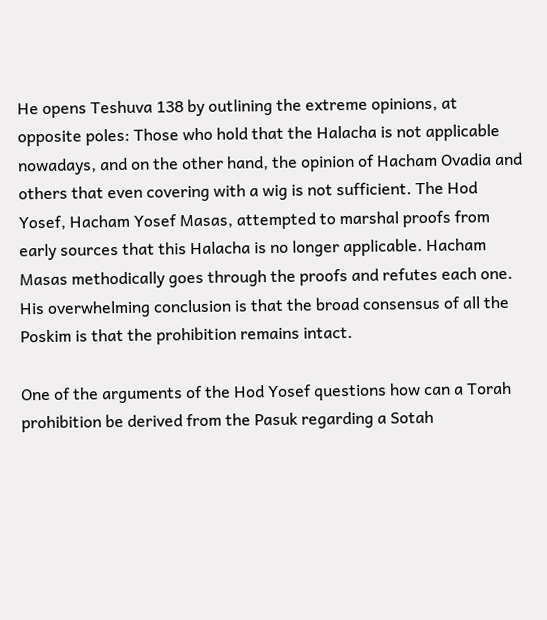He opens Teshuva 138 by outlining the extreme opinions, at opposite poles: Those who hold that the Halacha is not applicable nowadays, and on the other hand, the opinion of Hacham Ovadia and others that even covering with a wig is not sufficient. The Hod Yosef, Hacham Yosef Masas, attempted to marshal proofs from early sources that this Halacha is no longer applicable. Hacham Masas methodically goes through the proofs and refutes each one. His overwhelming conclusion is that the broad consensus of all the Poskim is that the prohibition remains intact.

One of the arguments of the Hod Yosef questions how can a Torah prohibition be derived from the Pasuk regarding a Sotah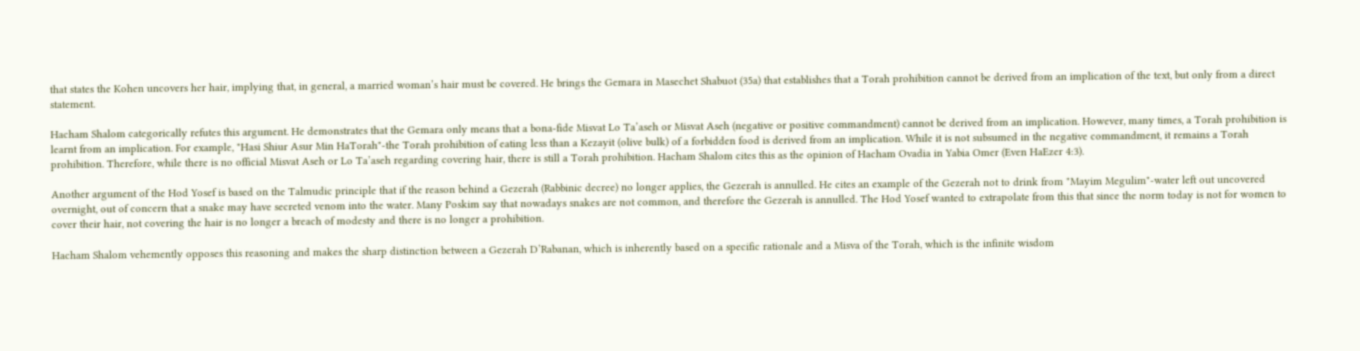that states the Kohen uncovers her hair, implying that, in general, a married woman’s hair must be covered. He brings the Gemara in Masechet Shabuot (35a) that establishes that a Torah prohibition cannot be derived from an implication of the text, but only from a direct statement.

Hacham Shalom categorically refutes this argument. He demonstrates that the Gemara only means that a bona-fide Misvat Lo Ta’aseh or Misvat Aseh (negative or positive commandment) cannot be derived from an implication. However, many times, a Torah prohibition is learnt from an implication. For example, "Hasi Shiur Asur Min HaTorah"-the Torah prohibition of eating less than a Kezayit (olive bulk) of a forbidden food is derived from an implication. While it is not subsumed in the negative commandment, it remains a Torah prohibition. Therefore, while there is no official Misvat Aseh or Lo Ta’aseh regarding covering hair, there is still a Torah prohibition. Hacham Shalom cites this as the opinion of Hacham Ovadia in Yabia Omer (Even HaEzer 4:3).

Another argument of the Hod Yosef is based on the Talmudic principle that if the reason behind a Gezerah (Rabbinic decree) no longer applies, the Gezerah is annulled. He cites an example of the Gezerah not to drink from "Mayim Megulim"-water left out uncovered overnight, out of concern that a snake may have secreted venom into the water. Many Poskim say that nowadays snakes are not common, and therefore the Gezerah is annulled. The Hod Yosef wanted to extrapolate from this that since the norm today is not for women to cover their hair, not covering the hair is no longer a breach of modesty and there is no longer a prohibition.

Hacham Shalom vehemently opposes this reasoning and makes the sharp distinction between a Gezerah D’Rabanan, which is inherently based on a specific rationale and a Misva of the Torah, which is the infinite wisdom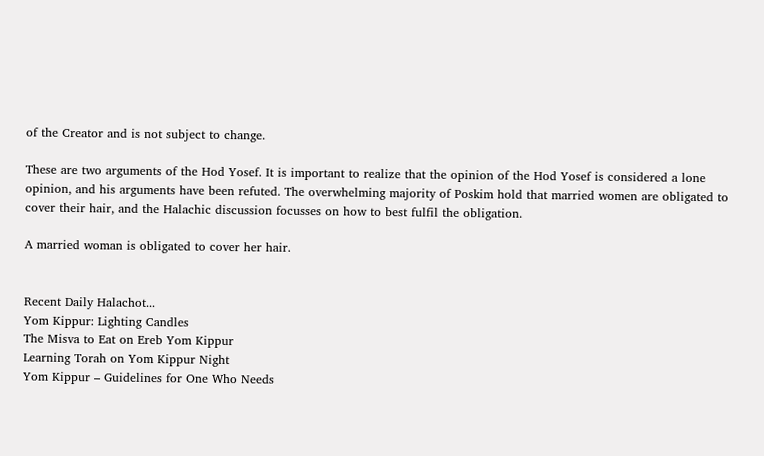of the Creator and is not subject to change.

These are two arguments of the Hod Yosef. It is important to realize that the opinion of the Hod Yosef is considered a lone opinion, and his arguments have been refuted. The overwhelming majority of Poskim hold that married women are obligated to cover their hair, and the Halachic discussion focusses on how to best fulfil the obligation.

A married woman is obligated to cover her hair.


Recent Daily Halachot...
Yom Kippur: Lighting Candles
The Misva to Eat on Ereb Yom Kippur
Learning Torah on Yom Kippur Night
Yom Kippur – Guidelines for One Who Needs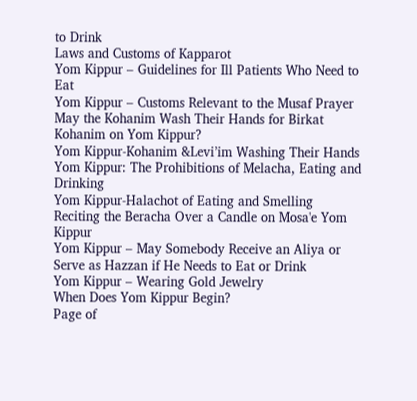to Drink
Laws and Customs of Kapparot
Yom Kippur – Guidelines for Ill Patients Who Need to Eat
Yom Kippur – Customs Relevant to the Musaf Prayer
May the Kohanim Wash Their Hands for Birkat Kohanim on Yom Kippur?
Yom Kippur-Kohanim &Levi’im Washing Their Hands
Yom Kippur: The Prohibitions of Melacha, Eating and Drinking
Yom Kippur-Halachot of Eating and Smelling
Reciting the Beracha Over a Candle on Mosa'e Yom Kippur
Yom Kippur – May Somebody Receive an Aliya or Serve as Hazzan if He Needs to Eat or Drink
Yom Kippur – Wearing Gold Jewelry
When Does Yom Kippur Begin?
Page of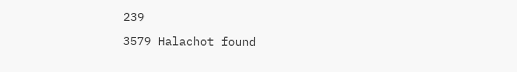239
3579 Halachot found